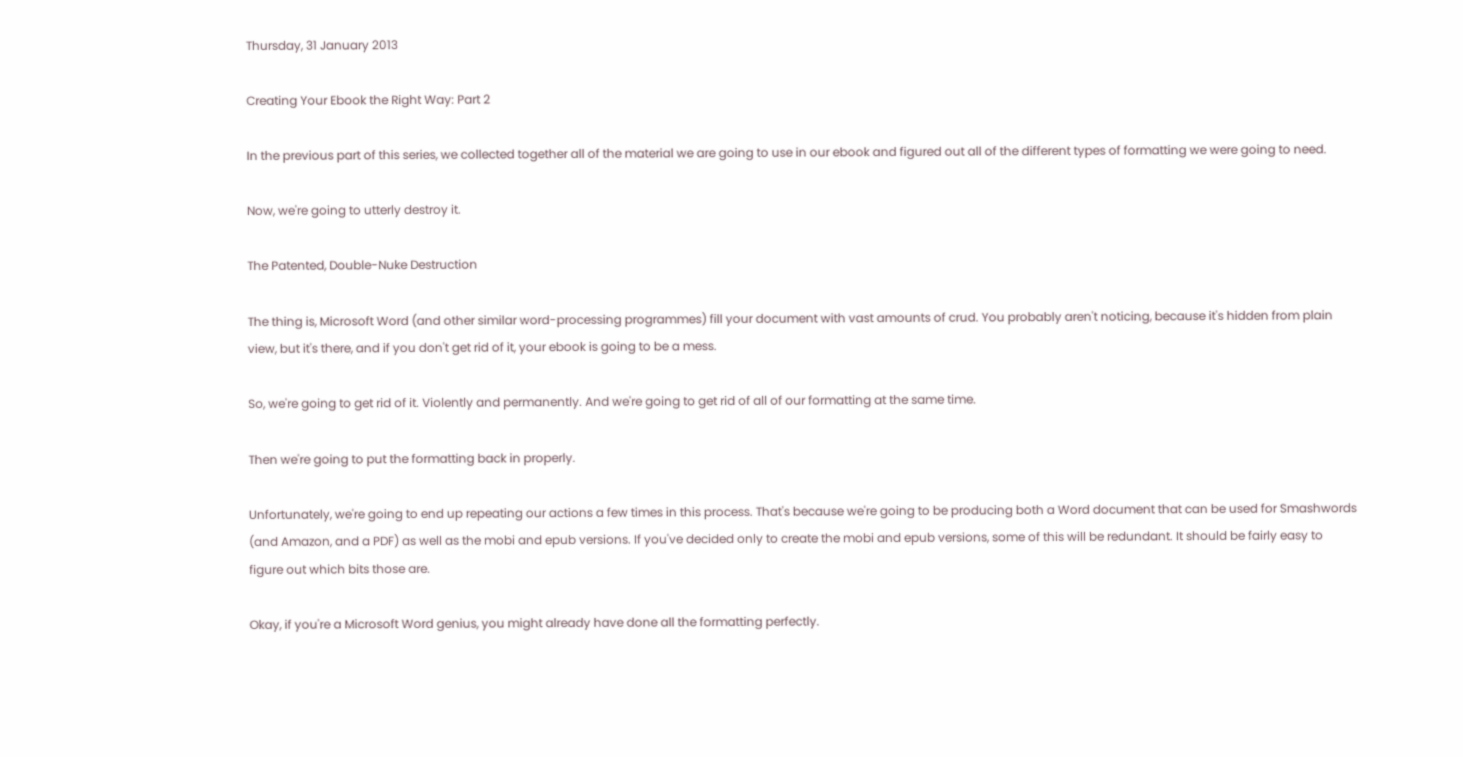Thursday, 31 January 2013

Creating Your Ebook the Right Way: Part 2

In the previous part of this series, we collected together all of the material we are going to use in our ebook and figured out all of the different types of formatting we were going to need.

Now, we're going to utterly destroy it.

The Patented, Double-Nuke Destruction

The thing is, Microsoft Word (and other similar word-processing programmes) fill your document with vast amounts of crud. You probably aren't noticing, because it's hidden from plain view, but it's there, and if you don't get rid of it, your ebook is going to be a mess.

So, we're going to get rid of it. Violently and permanently. And we're going to get rid of all of our formatting at the same time.

Then we're going to put the formatting back in properly.

Unfortunately, we're going to end up repeating our actions a few times in this process. That's because we're going to be producing both a Word document that can be used for Smashwords (and Amazon, and a PDF) as well as the mobi and epub versions. If you've decided only to create the mobi and epub versions, some of this will be redundant. It should be fairly easy to figure out which bits those are.

Okay, if you're a Microsoft Word genius, you might already have done all the formatting perfectly.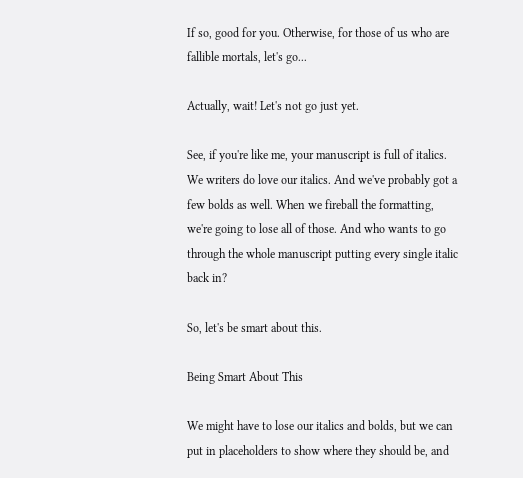If so, good for you. Otherwise, for those of us who are fallible mortals, let's go...

Actually, wait! Let's not go just yet.

See, if you're like me, your manuscript is full of italics. We writers do love our italics. And we've probably got a few bolds as well. When we fireball the formatting, we're going to lose all of those. And who wants to go through the whole manuscript putting every single italic back in?

So, let's be smart about this.

Being Smart About This

We might have to lose our italics and bolds, but we can put in placeholders to show where they should be, and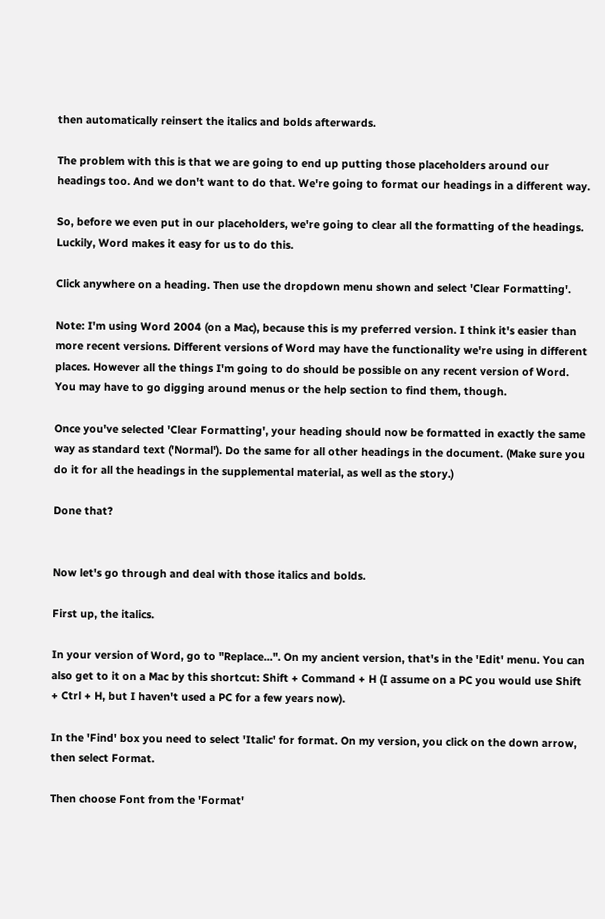then automatically reinsert the italics and bolds afterwards.

The problem with this is that we are going to end up putting those placeholders around our headings too. And we don't want to do that. We're going to format our headings in a different way.

So, before we even put in our placeholders, we're going to clear all the formatting of the headings. Luckily, Word makes it easy for us to do this.

Click anywhere on a heading. Then use the dropdown menu shown and select 'Clear Formatting'.

Note: I'm using Word 2004 (on a Mac), because this is my preferred version. I think it's easier than more recent versions. Different versions of Word may have the functionality we're using in different places. However all the things I'm going to do should be possible on any recent version of Word. You may have to go digging around menus or the help section to find them, though.

Once you've selected 'Clear Formatting', your heading should now be formatted in exactly the same way as standard text ('Normal'). Do the same for all other headings in the document. (Make sure you do it for all the headings in the supplemental material, as well as the story.)

Done that?


Now let's go through and deal with those italics and bolds.

First up, the italics.

In your version of Word, go to "Replace...". On my ancient version, that's in the 'Edit' menu. You can also get to it on a Mac by this shortcut: Shift + Command + H (I assume on a PC you would use Shift + Ctrl + H, but I haven't used a PC for a few years now).

In the 'Find' box you need to select 'Italic' for format. On my version, you click on the down arrow, then select Format.

Then choose Font from the 'Format'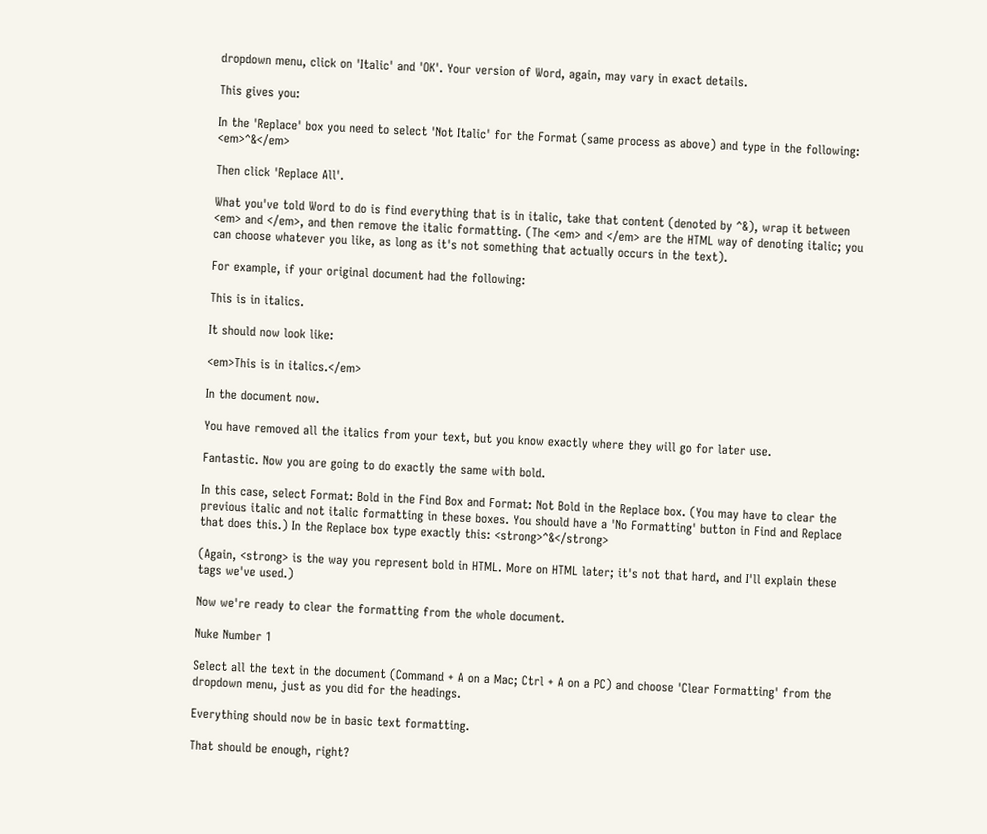dropdown menu, click on 'Italic' and 'OK'. Your version of Word, again, may vary in exact details.

This gives you:

In the 'Replace' box you need to select 'Not Italic' for the Format (same process as above) and type in the following: <em>^&</em>

Then click 'Replace All'.

What you've told Word to do is find everything that is in italic, take that content (denoted by ^&), wrap it between <em> and </em>, and then remove the italic formatting. (The <em> and </em> are the HTML way of denoting italic; you can choose whatever you like, as long as it's not something that actually occurs in the text).

For example, if your original document had the following:

This is in italics.

It should now look like:

<em>This is in italics.</em>

In the document now.

You have removed all the italics from your text, but you know exactly where they will go for later use.

Fantastic. Now you are going to do exactly the same with bold.

In this case, select Format: Bold in the Find Box and Format: Not Bold in the Replace box. (You may have to clear the previous italic and not italic formatting in these boxes. You should have a 'No Formatting' button in Find and Replace that does this.) In the Replace box type exactly this: <strong>^&</strong>

(Again, <strong> is the way you represent bold in HTML. More on HTML later; it's not that hard, and I'll explain these tags we've used.)

Now we're ready to clear the formatting from the whole document.

Nuke Number 1

Select all the text in the document (Command + A on a Mac; Ctrl + A on a PC) and choose 'Clear Formatting' from the dropdown menu, just as you did for the headings.

Everything should now be in basic text formatting.

That should be enough, right?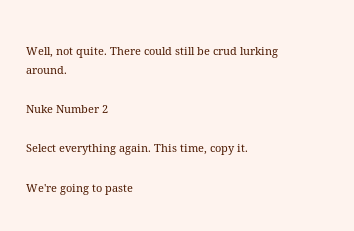Well, not quite. There could still be crud lurking around.

Nuke Number 2

Select everything again. This time, copy it.

We're going to paste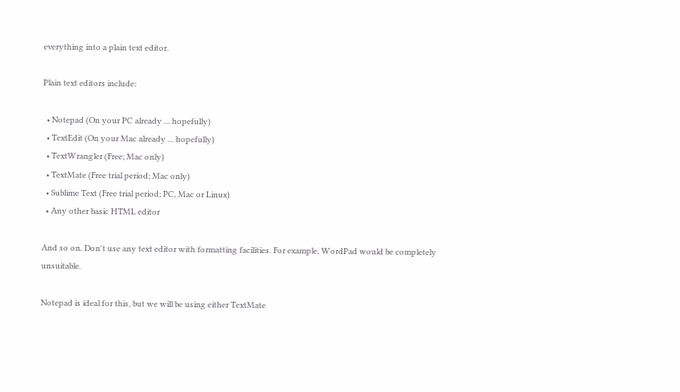everything into a plain text editor.

Plain text editors include:

  • Notepad (On your PC already ... hopefully)
  • TextEdit (On your Mac already ... hopefully)
  • TextWrangler (Free; Mac only)
  • TextMate (Free trial period; Mac only)
  • Sublime Text (Free trial period; PC, Mac or Linux)
  • Any other basic HTML editor

And so on. Don't use any text editor with formatting facilities. For example, WordPad would be completely unsuitable.

Notepad is ideal for this, but we will be using either TextMate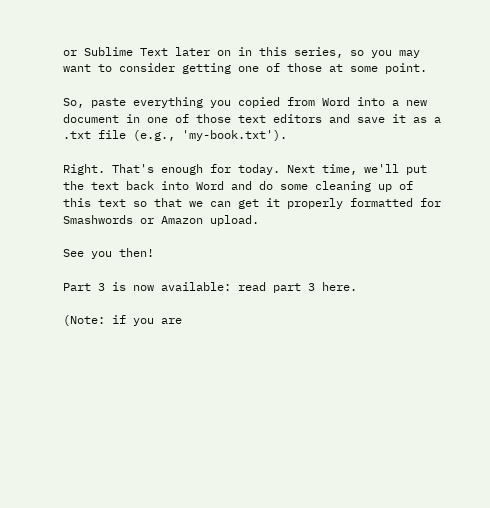or Sublime Text later on in this series, so you may want to consider getting one of those at some point.

So, paste everything you copied from Word into a new document in one of those text editors and save it as a .txt file (e.g., 'my-book.txt').

Right. That's enough for today. Next time, we'll put the text back into Word and do some cleaning up of this text so that we can get it properly formatted for Smashwords or Amazon upload.

See you then!

Part 3 is now available: read part 3 here.

(Note: if you are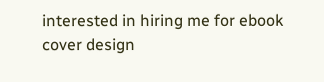interested in hiring me for ebook cover design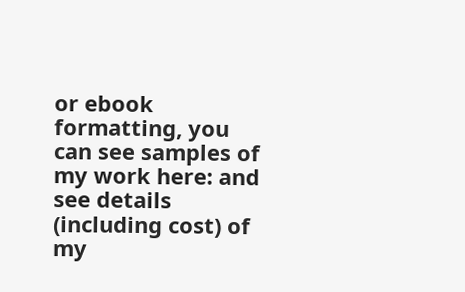or ebook formatting, you can see samples of my work here: and see details (including cost) of my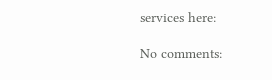services here:

No comments: